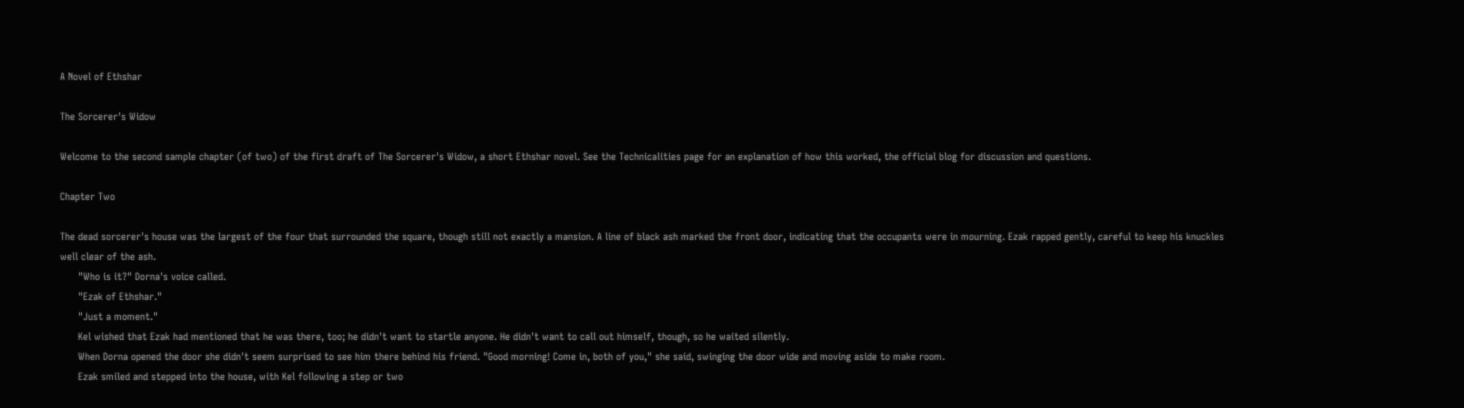A Novel of Ethshar

The Sorcerer's Widow

Welcome to the second sample chapter (of two) of the first draft of The Sorcerer's Widow, a short Ethshar novel. See the Technicalities page for an explanation of how this worked, the official blog for discussion and questions.

Chapter Two

The dead sorcerer's house was the largest of the four that surrounded the square, though still not exactly a mansion. A line of black ash marked the front door, indicating that the occupants were in mourning. Ezak rapped gently, careful to keep his knuckles well clear of the ash.
      "Who is it?" Dorna's voice called.
      "Ezak of Ethshar."
      "Just a moment."
      Kel wished that Ezak had mentioned that he was there, too; he didn't want to startle anyone. He didn't want to call out himself, though, so he waited silently.
      When Dorna opened the door she didn't seem surprised to see him there behind his friend. "Good morning! Come in, both of you," she said, swinging the door wide and moving aside to make room.
      Ezak smiled and stepped into the house, with Kel following a step or two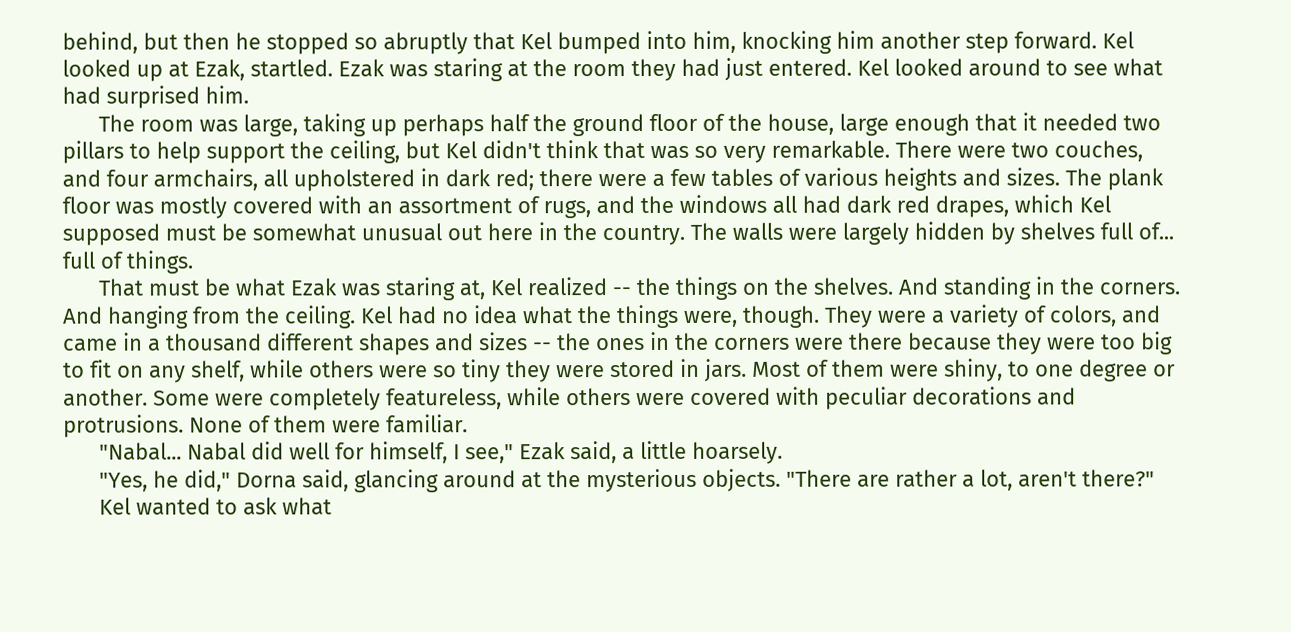behind, but then he stopped so abruptly that Kel bumped into him, knocking him another step forward. Kel looked up at Ezak, startled. Ezak was staring at the room they had just entered. Kel looked around to see what had surprised him.
      The room was large, taking up perhaps half the ground floor of the house, large enough that it needed two pillars to help support the ceiling, but Kel didn't think that was so very remarkable. There were two couches, and four armchairs, all upholstered in dark red; there were a few tables of various heights and sizes. The plank floor was mostly covered with an assortment of rugs, and the windows all had dark red drapes, which Kel supposed must be somewhat unusual out here in the country. The walls were largely hidden by shelves full of... full of things.
      That must be what Ezak was staring at, Kel realized -- the things on the shelves. And standing in the corners. And hanging from the ceiling. Kel had no idea what the things were, though. They were a variety of colors, and came in a thousand different shapes and sizes -- the ones in the corners were there because they were too big to fit on any shelf, while others were so tiny they were stored in jars. Most of them were shiny, to one degree or another. Some were completely featureless, while others were covered with peculiar decorations and protrusions. None of them were familiar.
      "Nabal... Nabal did well for himself, I see," Ezak said, a little hoarsely.
      "Yes, he did," Dorna said, glancing around at the mysterious objects. "There are rather a lot, aren't there?"
      Kel wanted to ask what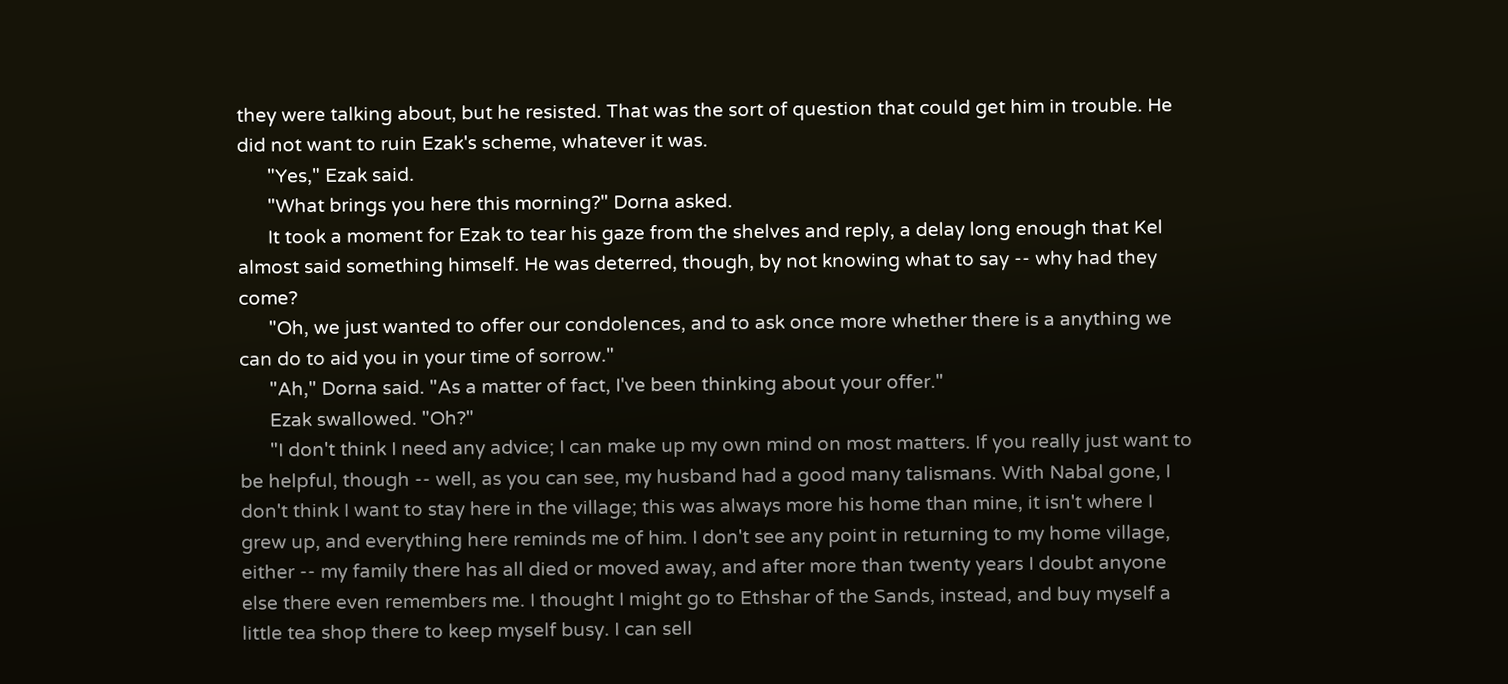they were talking about, but he resisted. That was the sort of question that could get him in trouble. He did not want to ruin Ezak's scheme, whatever it was.
      "Yes," Ezak said.
      "What brings you here this morning?" Dorna asked.
      It took a moment for Ezak to tear his gaze from the shelves and reply, a delay long enough that Kel almost said something himself. He was deterred, though, by not knowing what to say -- why had they come?
      "Oh, we just wanted to offer our condolences, and to ask once more whether there is a anything we can do to aid you in your time of sorrow."
      "Ah," Dorna said. "As a matter of fact, I've been thinking about your offer."
      Ezak swallowed. "Oh?"
      "I don't think I need any advice; I can make up my own mind on most matters. If you really just want to be helpful, though -- well, as you can see, my husband had a good many talismans. With Nabal gone, I don't think I want to stay here in the village; this was always more his home than mine, it isn't where I grew up, and everything here reminds me of him. I don't see any point in returning to my home village, either -- my family there has all died or moved away, and after more than twenty years I doubt anyone else there even remembers me. I thought I might go to Ethshar of the Sands, instead, and buy myself a little tea shop there to keep myself busy. I can sell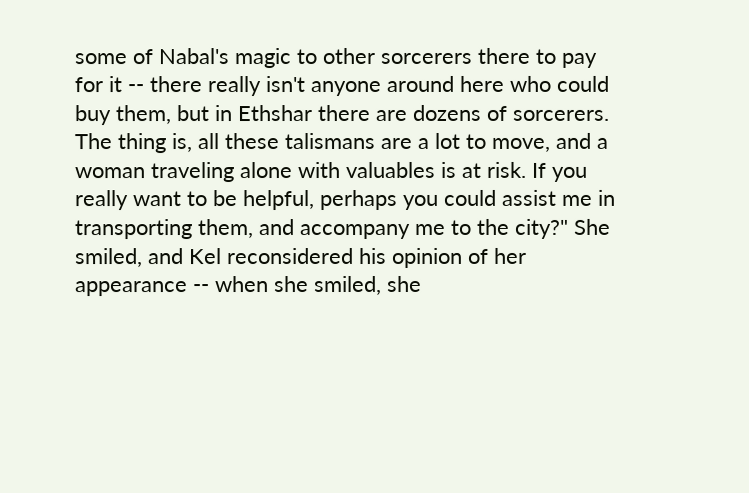some of Nabal's magic to other sorcerers there to pay for it -- there really isn't anyone around here who could buy them, but in Ethshar there are dozens of sorcerers. The thing is, all these talismans are a lot to move, and a woman traveling alone with valuables is at risk. If you really want to be helpful, perhaps you could assist me in transporting them, and accompany me to the city?" She smiled, and Kel reconsidered his opinion of her appearance -- when she smiled, she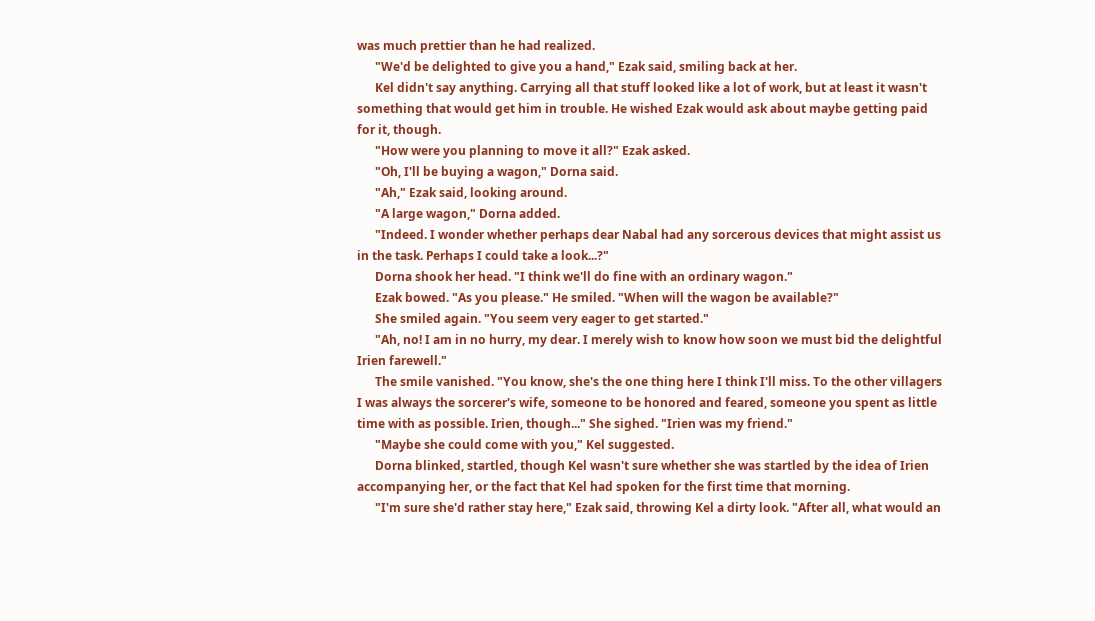was much prettier than he had realized.
      "We'd be delighted to give you a hand," Ezak said, smiling back at her.
      Kel didn't say anything. Carrying all that stuff looked like a lot of work, but at least it wasn't something that would get him in trouble. He wished Ezak would ask about maybe getting paid for it, though.
      "How were you planning to move it all?" Ezak asked.
      "Oh, I'll be buying a wagon," Dorna said.
      "Ah," Ezak said, looking around.
      "A large wagon," Dorna added.
      "Indeed. I wonder whether perhaps dear Nabal had any sorcerous devices that might assist us in the task. Perhaps I could take a look...?"
      Dorna shook her head. "I think we'll do fine with an ordinary wagon."
      Ezak bowed. "As you please." He smiled. "When will the wagon be available?"
      She smiled again. "You seem very eager to get started."
      "Ah, no! I am in no hurry, my dear. I merely wish to know how soon we must bid the delightful Irien farewell."
      The smile vanished. "You know, she's the one thing here I think I'll miss. To the other villagers I was always the sorcerer's wife, someone to be honored and feared, someone you spent as little time with as possible. Irien, though..." She sighed. "Irien was my friend."
      "Maybe she could come with you," Kel suggested.
      Dorna blinked, startled, though Kel wasn't sure whether she was startled by the idea of Irien accompanying her, or the fact that Kel had spoken for the first time that morning.
      "I'm sure she'd rather stay here," Ezak said, throwing Kel a dirty look. "After all, what would an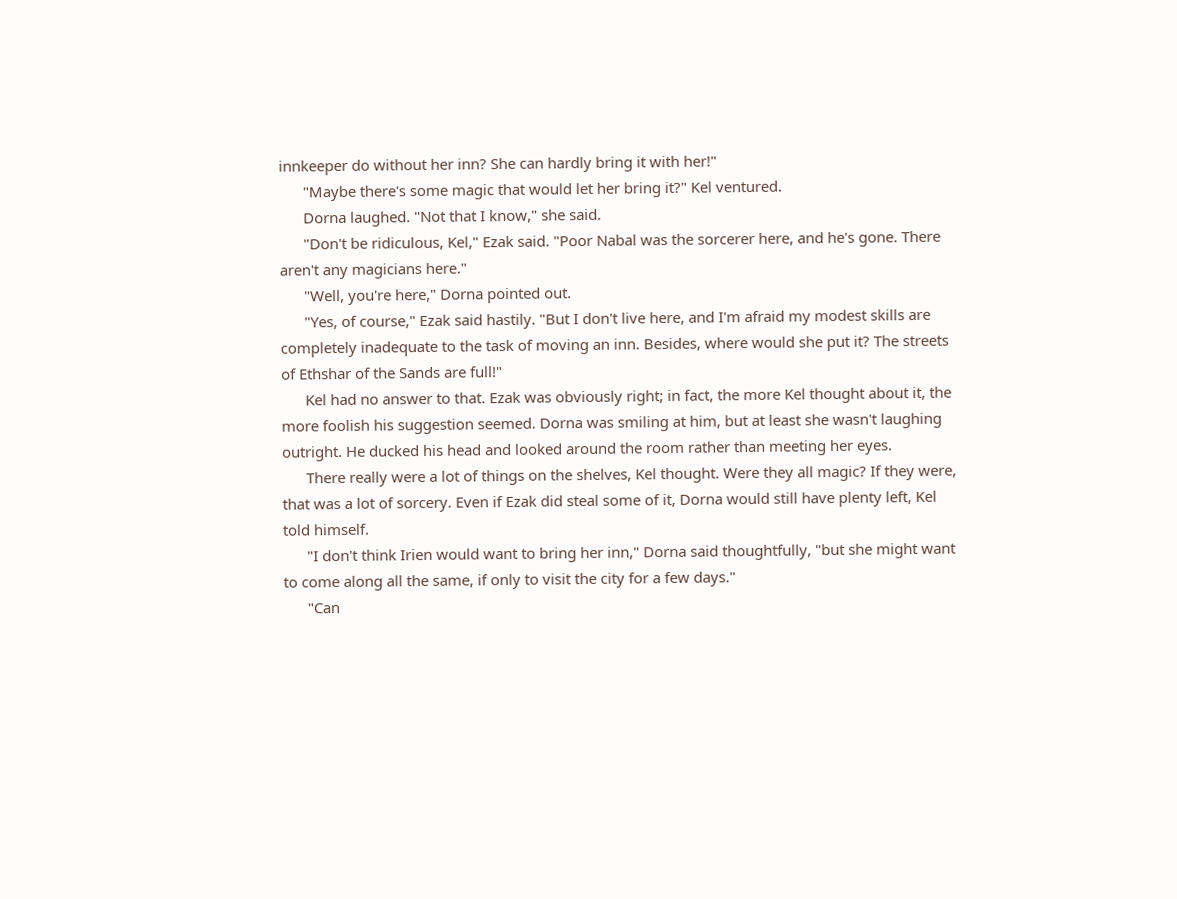innkeeper do without her inn? She can hardly bring it with her!"
      "Maybe there's some magic that would let her bring it?" Kel ventured.
      Dorna laughed. "Not that I know," she said.
      "Don't be ridiculous, Kel," Ezak said. "Poor Nabal was the sorcerer here, and he's gone. There aren't any magicians here."
      "Well, you're here," Dorna pointed out.
      "Yes, of course," Ezak said hastily. "But I don't live here, and I'm afraid my modest skills are completely inadequate to the task of moving an inn. Besides, where would she put it? The streets of Ethshar of the Sands are full!"
      Kel had no answer to that. Ezak was obviously right; in fact, the more Kel thought about it, the more foolish his suggestion seemed. Dorna was smiling at him, but at least she wasn't laughing outright. He ducked his head and looked around the room rather than meeting her eyes.
      There really were a lot of things on the shelves, Kel thought. Were they all magic? If they were, that was a lot of sorcery. Even if Ezak did steal some of it, Dorna would still have plenty left, Kel told himself.
      "I don't think Irien would want to bring her inn," Dorna said thoughtfully, "but she might want to come along all the same, if only to visit the city for a few days."
      "Can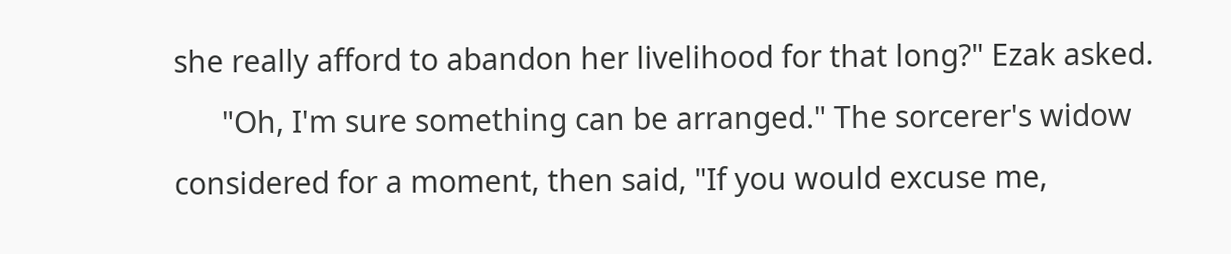she really afford to abandon her livelihood for that long?" Ezak asked.
      "Oh, I'm sure something can be arranged." The sorcerer's widow considered for a moment, then said, "If you would excuse me,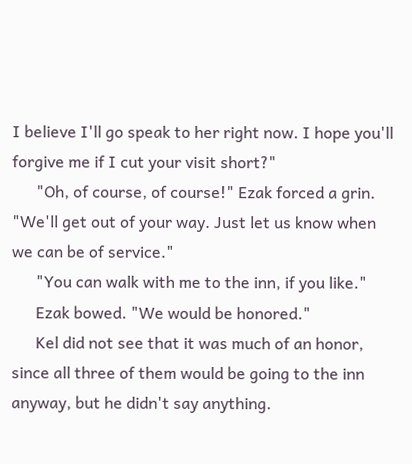I believe I'll go speak to her right now. I hope you'll forgive me if I cut your visit short?"
      "Oh, of course, of course!" Ezak forced a grin. "We'll get out of your way. Just let us know when we can be of service."
      "You can walk with me to the inn, if you like."
      Ezak bowed. "We would be honored."
      Kel did not see that it was much of an honor, since all three of them would be going to the inn anyway, but he didn't say anything.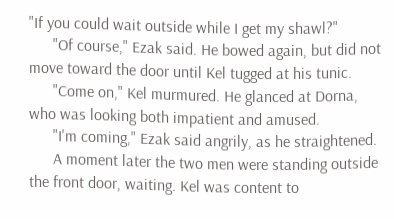"If you could wait outside while I get my shawl?"
      "Of course," Ezak said. He bowed again, but did not move toward the door until Kel tugged at his tunic.
      "Come on," Kel murmured. He glanced at Dorna, who was looking both impatient and amused.
      "I'm coming," Ezak said angrily, as he straightened.
      A moment later the two men were standing outside the front door, waiting. Kel was content to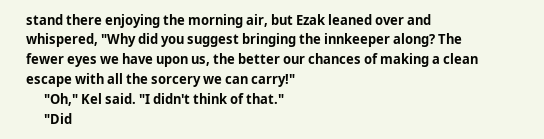stand there enjoying the morning air, but Ezak leaned over and whispered, "Why did you suggest bringing the innkeeper along? The fewer eyes we have upon us, the better our chances of making a clean escape with all the sorcery we can carry!"
      "Oh," Kel said. "I didn't think of that."
      "Did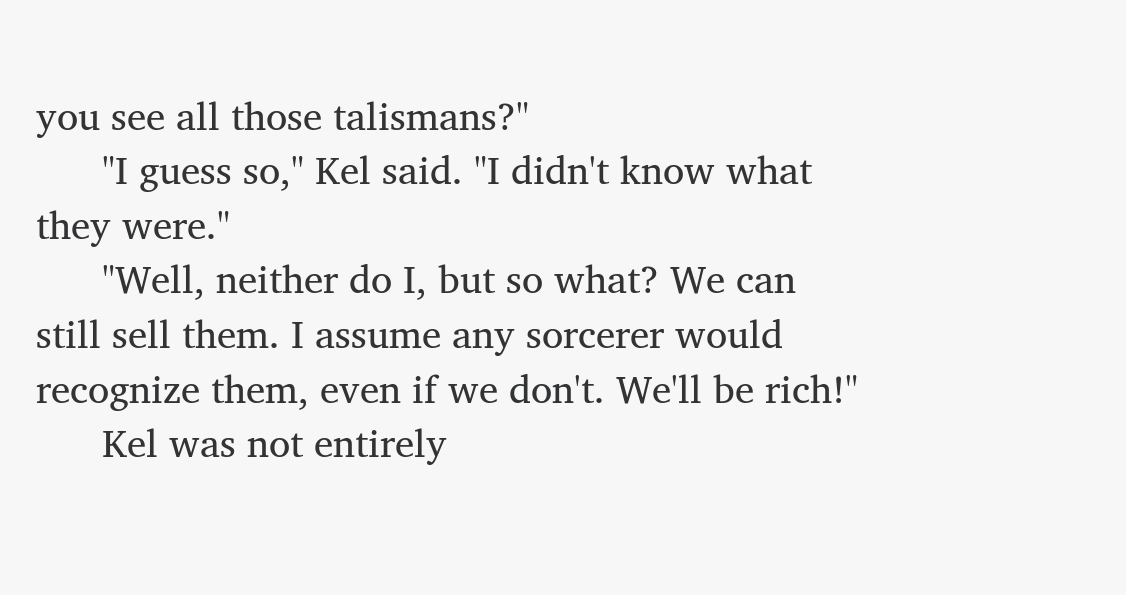you see all those talismans?"
      "I guess so," Kel said. "I didn't know what they were."
      "Well, neither do I, but so what? We can still sell them. I assume any sorcerer would recognize them, even if we don't. We'll be rich!"
      Kel was not entirely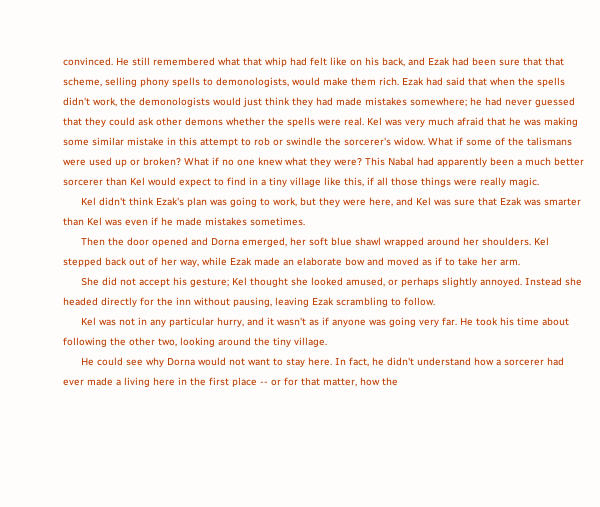convinced. He still remembered what that whip had felt like on his back, and Ezak had been sure that that scheme, selling phony spells to demonologists, would make them rich. Ezak had said that when the spells didn't work, the demonologists would just think they had made mistakes somewhere; he had never guessed that they could ask other demons whether the spells were real. Kel was very much afraid that he was making some similar mistake in this attempt to rob or swindle the sorcerer's widow. What if some of the talismans were used up or broken? What if no one knew what they were? This Nabal had apparently been a much better sorcerer than Kel would expect to find in a tiny village like this, if all those things were really magic.
      Kel didn't think Ezak's plan was going to work, but they were here, and Kel was sure that Ezak was smarter than Kel was even if he made mistakes sometimes.
      Then the door opened and Dorna emerged, her soft blue shawl wrapped around her shoulders. Kel stepped back out of her way, while Ezak made an elaborate bow and moved as if to take her arm.
      She did not accept his gesture; Kel thought she looked amused, or perhaps slightly annoyed. Instead she headed directly for the inn without pausing, leaving Ezak scrambling to follow.
      Kel was not in any particular hurry, and it wasn't as if anyone was going very far. He took his time about following the other two, looking around the tiny village.
      He could see why Dorna would not want to stay here. In fact, he didn't understand how a sorcerer had ever made a living here in the first place -- or for that matter, how the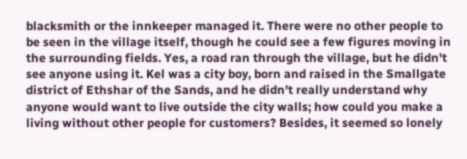blacksmith or the innkeeper managed it. There were no other people to be seen in the village itself, though he could see a few figures moving in the surrounding fields. Yes, a road ran through the village, but he didn't see anyone using it. Kel was a city boy, born and raised in the Smallgate district of Ethshar of the Sands, and he didn't really understand why anyone would want to live outside the city walls; how could you make a living without other people for customers? Besides, it seemed so lonely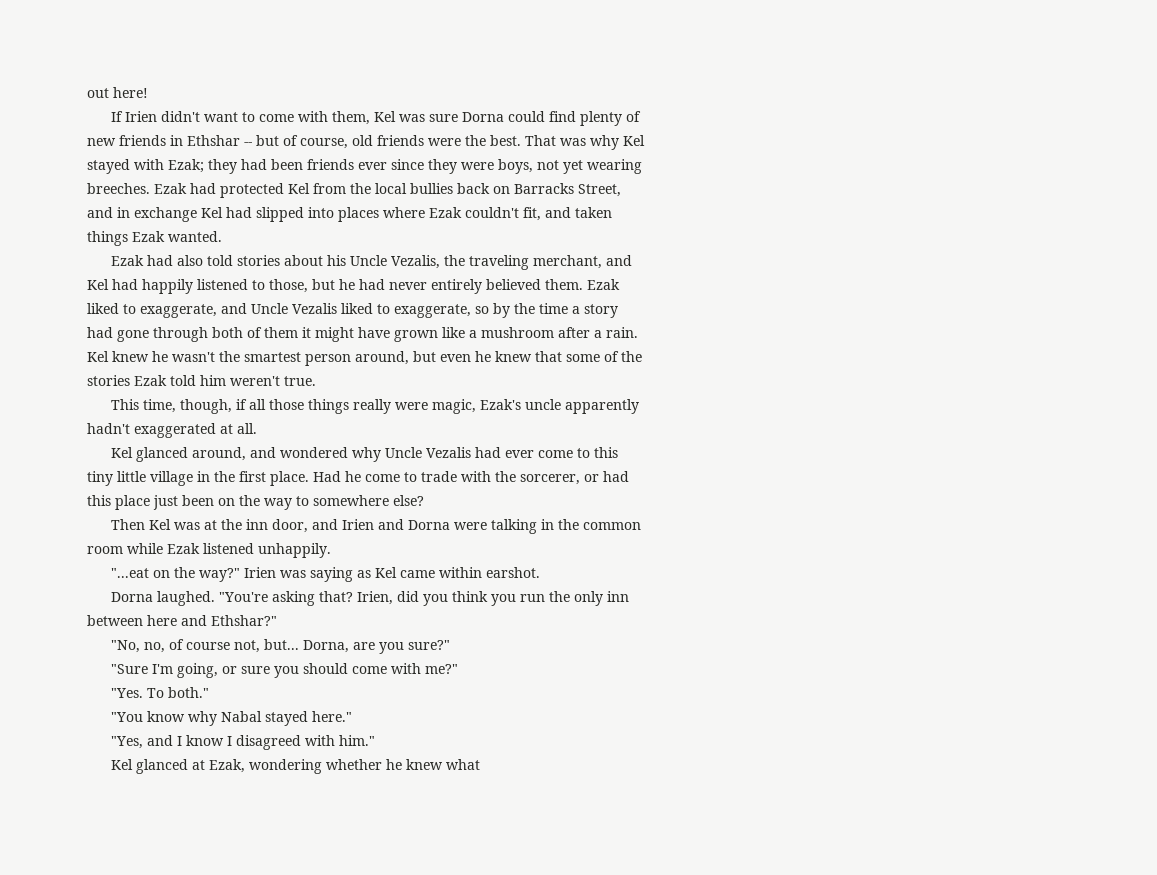out here!
      If Irien didn't want to come with them, Kel was sure Dorna could find plenty of new friends in Ethshar -- but of course, old friends were the best. That was why Kel stayed with Ezak; they had been friends ever since they were boys, not yet wearing breeches. Ezak had protected Kel from the local bullies back on Barracks Street, and in exchange Kel had slipped into places where Ezak couldn't fit, and taken things Ezak wanted.
      Ezak had also told stories about his Uncle Vezalis, the traveling merchant, and Kel had happily listened to those, but he had never entirely believed them. Ezak liked to exaggerate, and Uncle Vezalis liked to exaggerate, so by the time a story had gone through both of them it might have grown like a mushroom after a rain. Kel knew he wasn't the smartest person around, but even he knew that some of the stories Ezak told him weren't true.
      This time, though, if all those things really were magic, Ezak's uncle apparently hadn't exaggerated at all.
      Kel glanced around, and wondered why Uncle Vezalis had ever come to this tiny little village in the first place. Had he come to trade with the sorcerer, or had this place just been on the way to somewhere else?
      Then Kel was at the inn door, and Irien and Dorna were talking in the common room while Ezak listened unhappily.
      "...eat on the way?" Irien was saying as Kel came within earshot.
      Dorna laughed. "You're asking that? Irien, did you think you run the only inn between here and Ethshar?"
      "No, no, of course not, but... Dorna, are you sure?"
      "Sure I'm going, or sure you should come with me?"
      "Yes. To both."
      "You know why Nabal stayed here."
      "Yes, and I know I disagreed with him."
      Kel glanced at Ezak, wondering whether he knew what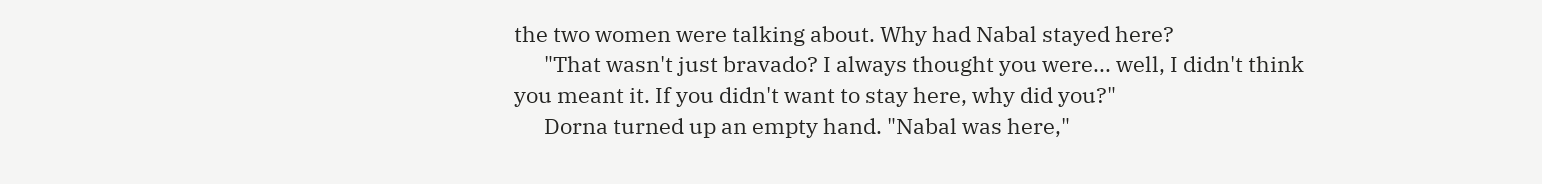the two women were talking about. Why had Nabal stayed here?
      "That wasn't just bravado? I always thought you were... well, I didn't think you meant it. If you didn't want to stay here, why did you?"
      Dorna turned up an empty hand. "Nabal was here,"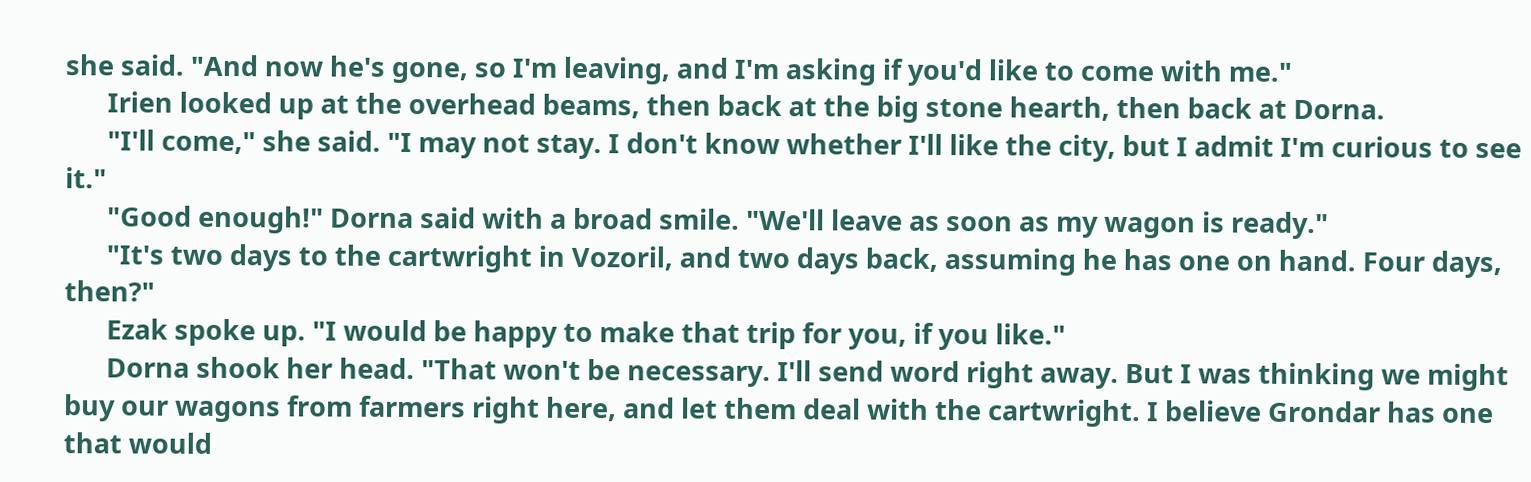she said. "And now he's gone, so I'm leaving, and I'm asking if you'd like to come with me."
      Irien looked up at the overhead beams, then back at the big stone hearth, then back at Dorna.
      "I'll come," she said. "I may not stay. I don't know whether I'll like the city, but I admit I'm curious to see it."
      "Good enough!" Dorna said with a broad smile. "We'll leave as soon as my wagon is ready."
      "It's two days to the cartwright in Vozoril, and two days back, assuming he has one on hand. Four days, then?"
      Ezak spoke up. "I would be happy to make that trip for you, if you like."
      Dorna shook her head. "That won't be necessary. I'll send word right away. But I was thinking we might buy our wagons from farmers right here, and let them deal with the cartwright. I believe Grondar has one that would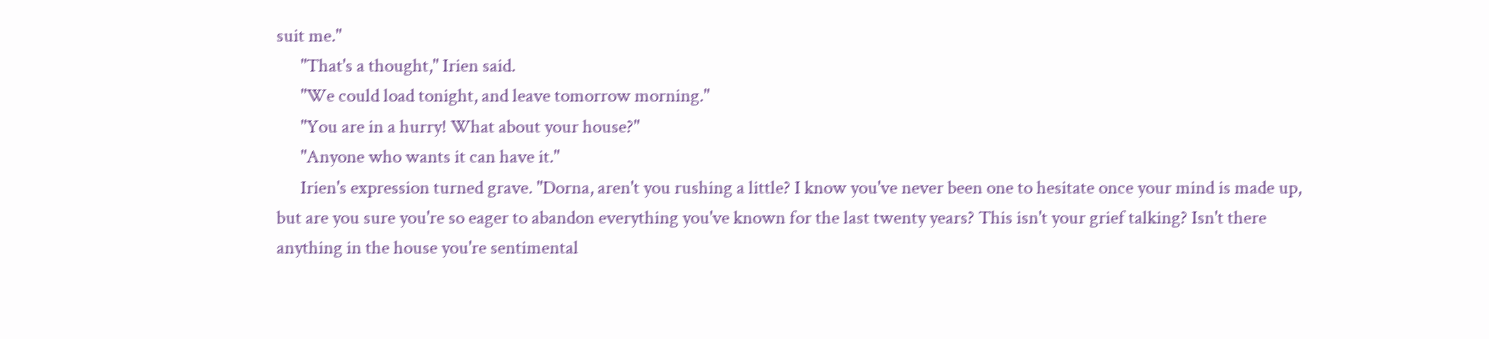suit me."
      "That's a thought," Irien said.
      "We could load tonight, and leave tomorrow morning."
      "You are in a hurry! What about your house?"
      "Anyone who wants it can have it."
      Irien's expression turned grave. "Dorna, aren't you rushing a little? I know you've never been one to hesitate once your mind is made up, but are you sure you're so eager to abandon everything you've known for the last twenty years? This isn't your grief talking? Isn't there anything in the house you're sentimental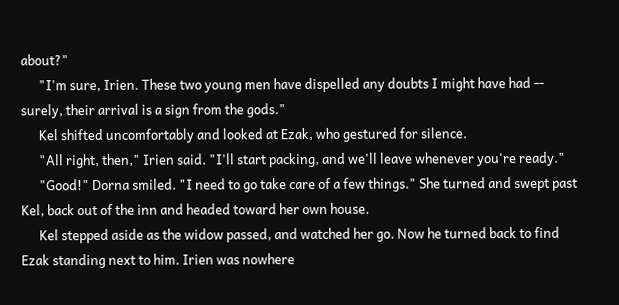about?"
      "I'm sure, Irien. These two young men have dispelled any doubts I might have had -- surely, their arrival is a sign from the gods."
      Kel shifted uncomfortably and looked at Ezak, who gestured for silence.
      "All right, then," Irien said. "I'll start packing, and we'll leave whenever you're ready."
      "Good!" Dorna smiled. "I need to go take care of a few things." She turned and swept past Kel, back out of the inn and headed toward her own house.
      Kel stepped aside as the widow passed, and watched her go. Now he turned back to find Ezak standing next to him. Irien was nowhere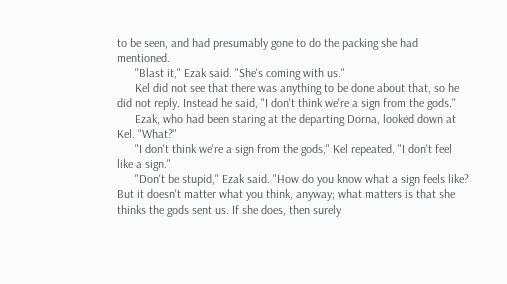to be seen, and had presumably gone to do the packing she had mentioned.
      "Blast it," Ezak said. "She's coming with us."
      Kel did not see that there was anything to be done about that, so he did not reply. Instead he said, "I don't think we're a sign from the gods."
      Ezak, who had been staring at the departing Dorna, looked down at Kel. "What?"
      "I don't think we're a sign from the gods," Kel repeated. "I don't feel like a sign."
      "Don't be stupid," Ezak said. "How do you know what a sign feels like? But it doesn't matter what you think, anyway; what matters is that she thinks the gods sent us. If she does, then surely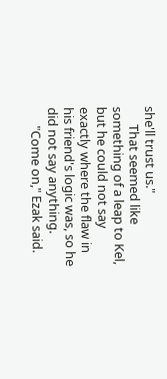she'll trust us."
      That seemed like something of a leap to Kel, but he could not say exactly where the flaw in his friend's logic was, so he did not say anything.
      "Come on," Ezak said.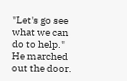"Let's go see what we can do to help." He marched out the door.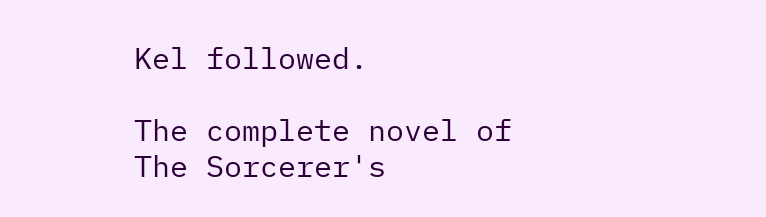Kel followed.

The complete novel of The Sorcerer's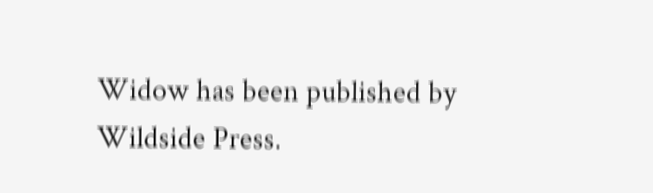Widow has been published by Wildside Press.